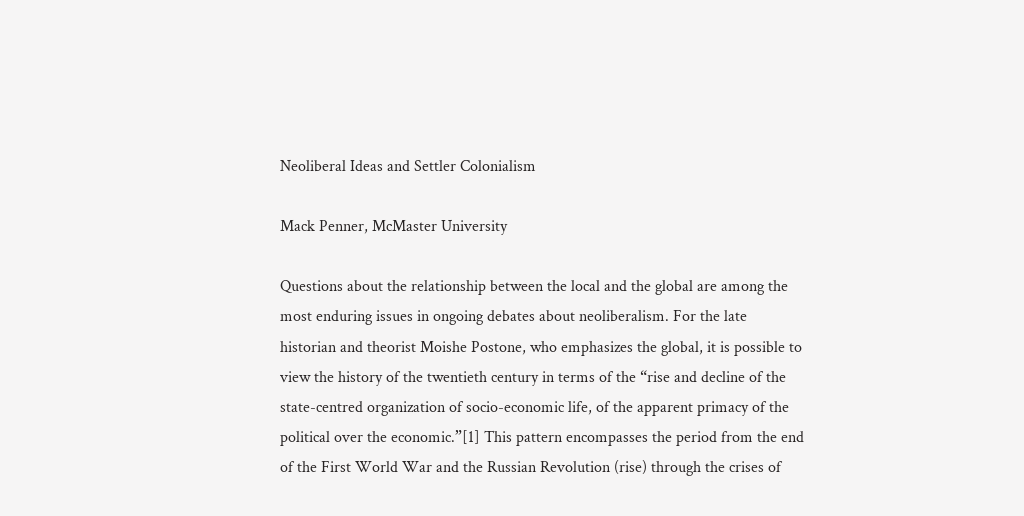Neoliberal Ideas and Settler Colonialism

Mack Penner, McMaster University

Questions about the relationship between the local and the global are among the most enduring issues in ongoing debates about neoliberalism. For the late historian and theorist Moishe Postone, who emphasizes the global, it is possible to view the history of the twentieth century in terms of the “rise and decline of the state-centred organization of socio-economic life, of the apparent primacy of the political over the economic.”[1] This pattern encompasses the period from the end of the First World War and the Russian Revolution (rise) through the crises of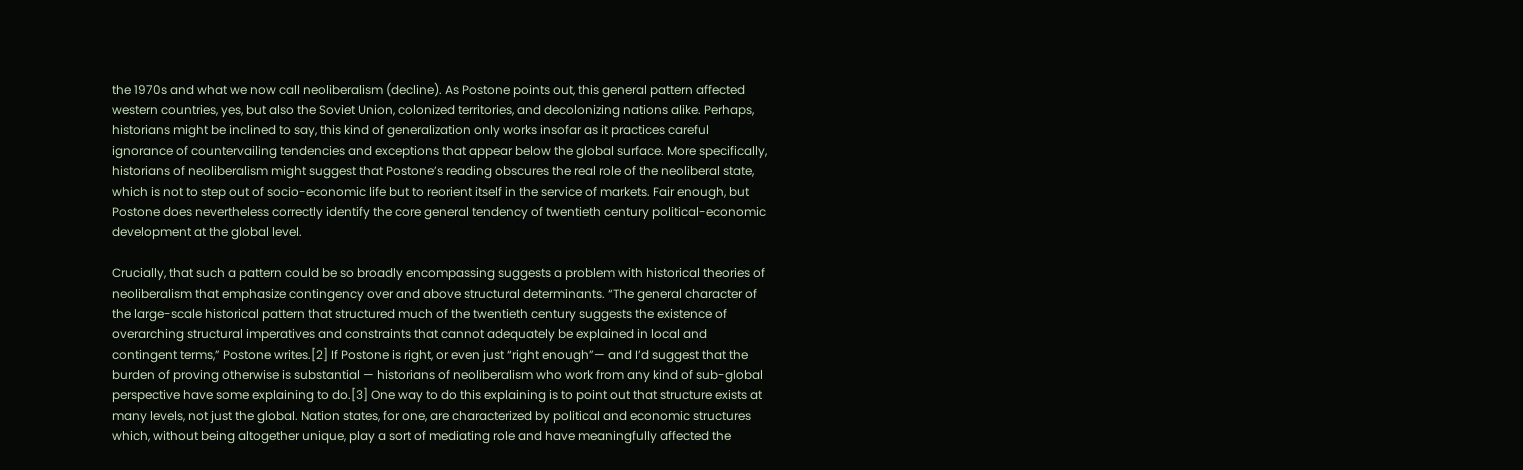the 1970s and what we now call neoliberalism (decline). As Postone points out, this general pattern affected western countries, yes, but also the Soviet Union, colonized territories, and decolonizing nations alike. Perhaps, historians might be inclined to say, this kind of generalization only works insofar as it practices careful ignorance of countervailing tendencies and exceptions that appear below the global surface. More specifically, historians of neoliberalism might suggest that Postone’s reading obscures the real role of the neoliberal state, which is not to step out of socio-economic life but to reorient itself in the service of markets. Fair enough, but Postone does nevertheless correctly identify the core general tendency of twentieth century political-economic development at the global level.

Crucially, that such a pattern could be so broadly encompassing suggests a problem with historical theories of neoliberalism that emphasize contingency over and above structural determinants. “The general character of the large-scale historical pattern that structured much of the twentieth century suggests the existence of overarching structural imperatives and constraints that cannot adequately be explained in local and contingent terms,” Postone writes.[2] If Postone is right, or even just “right enough”— and I’d suggest that the burden of proving otherwise is substantial — historians of neoliberalism who work from any kind of sub-global perspective have some explaining to do.[3] One way to do this explaining is to point out that structure exists at many levels, not just the global. Nation states, for one, are characterized by political and economic structures which, without being altogether unique, play a sort of mediating role and have meaningfully affected the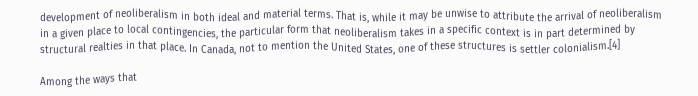development of neoliberalism in both ideal and material terms. That is, while it may be unwise to attribute the arrival of neoliberalism in a given place to local contingencies, the particular form that neoliberalism takes in a specific context is in part determined by structural realties in that place. In Canada, not to mention the United States, one of these structures is settler colonialism.[4]

Among the ways that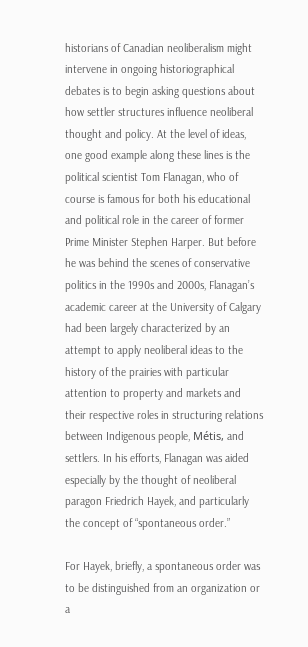historians of Canadian neoliberalism might intervene in ongoing historiographical debates is to begin asking questions about how settler structures influence neoliberal thought and policy. At the level of ideas, one good example along these lines is the political scientist Tom Flanagan, who of course is famous for both his educational and political role in the career of former Prime Minister Stephen Harper. But before he was behind the scenes of conservative politics in the 1990s and 2000s, Flanagan’s academic career at the University of Calgary had been largely characterized by an attempt to apply neoliberal ideas to the history of the prairies with particular attention to property and markets and their respective roles in structuring relations between Indigenous people, Métis, and settlers. In his efforts, Flanagan was aided especially by the thought of neoliberal paragon Friedrich Hayek, and particularly the concept of “spontaneous order.”

For Hayek, briefly, a spontaneous order was to be distinguished from an organization or a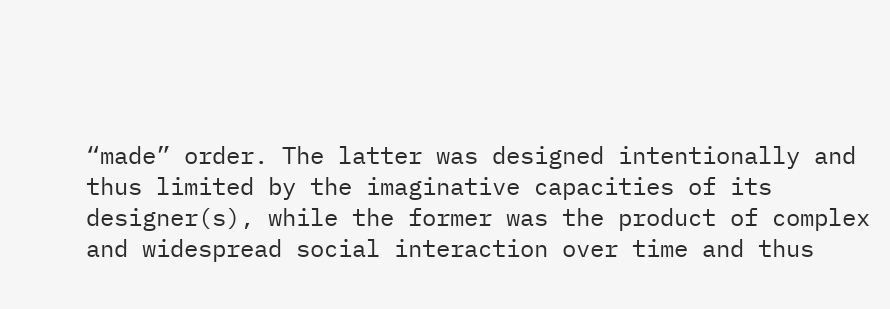“made” order. The latter was designed intentionally and thus limited by the imaginative capacities of its designer(s), while the former was the product of complex and widespread social interaction over time and thus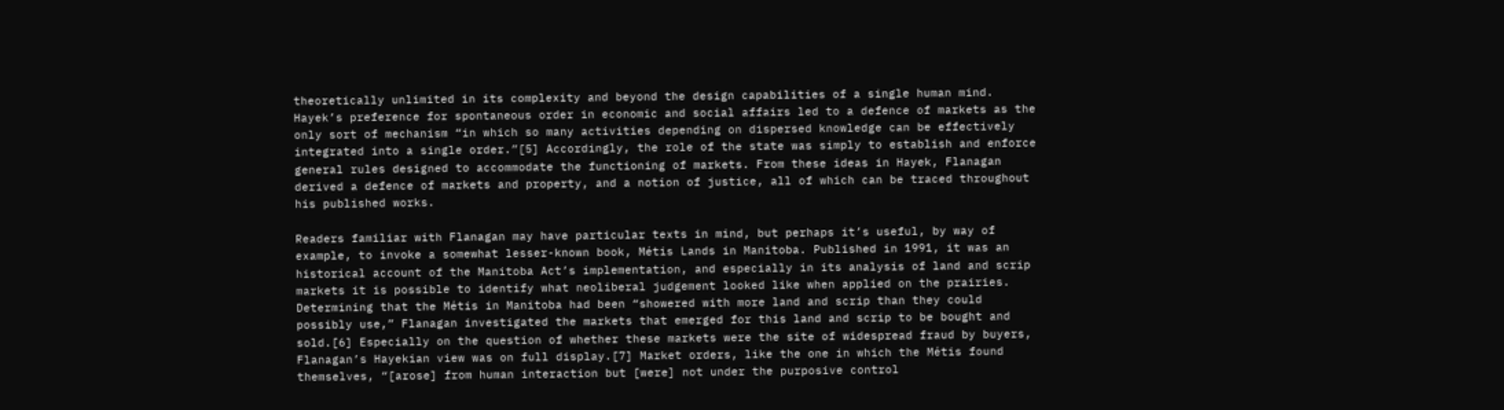theoretically unlimited in its complexity and beyond the design capabilities of a single human mind. Hayek’s preference for spontaneous order in economic and social affairs led to a defence of markets as the only sort of mechanism “in which so many activities depending on dispersed knowledge can be effectively integrated into a single order.”[5] Accordingly, the role of the state was simply to establish and enforce general rules designed to accommodate the functioning of markets. From these ideas in Hayek, Flanagan derived a defence of markets and property, and a notion of justice, all of which can be traced throughout his published works.

Readers familiar with Flanagan may have particular texts in mind, but perhaps it’s useful, by way of example, to invoke a somewhat lesser-known book, Métis Lands in Manitoba. Published in 1991, it was an historical account of the Manitoba Act’s implementation, and especially in its analysis of land and scrip markets it is possible to identify what neoliberal judgement looked like when applied on the prairies. Determining that the Métis in Manitoba had been “showered with more land and scrip than they could possibly use,” Flanagan investigated the markets that emerged for this land and scrip to be bought and sold.[6] Especially on the question of whether these markets were the site of widespread fraud by buyers, Flanagan’s Hayekian view was on full display.[7] Market orders, like the one in which the Métis found themselves, “[arose] from human interaction but [were] not under the purposive control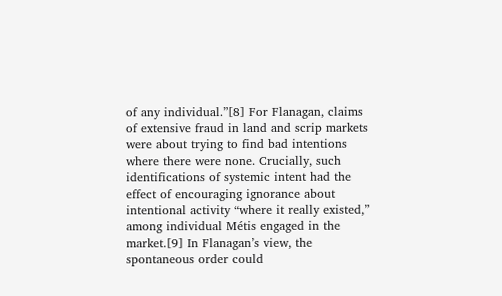of any individual.”[8] For Flanagan, claims of extensive fraud in land and scrip markets were about trying to find bad intentions where there were none. Crucially, such identifications of systemic intent had the effect of encouraging ignorance about intentional activity “where it really existed,” among individual Métis engaged in the market.[9] In Flanagan’s view, the spontaneous order could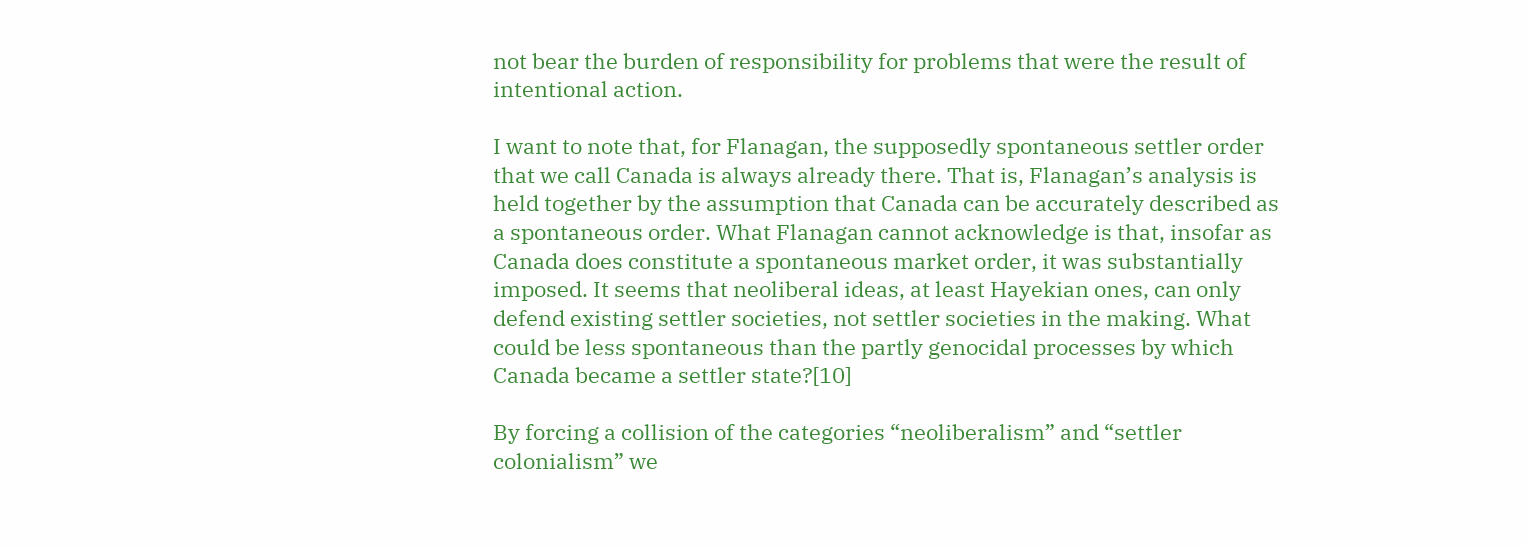not bear the burden of responsibility for problems that were the result of intentional action.

I want to note that, for Flanagan, the supposedly spontaneous settler order that we call Canada is always already there. That is, Flanagan’s analysis is held together by the assumption that Canada can be accurately described as a spontaneous order. What Flanagan cannot acknowledge is that, insofar as Canada does constitute a spontaneous market order, it was substantially imposed. It seems that neoliberal ideas, at least Hayekian ones, can only defend existing settler societies, not settler societies in the making. What could be less spontaneous than the partly genocidal processes by which Canada became a settler state?[10]

By forcing a collision of the categories “neoliberalism” and “settler colonialism” we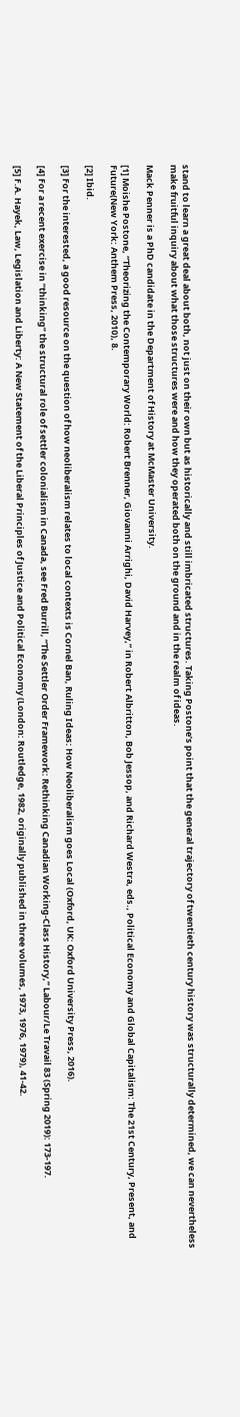stand to learn a great deal about both, not just on their own but as historically and still imbricated structures. Taking Postone’s point that the general trajectory of twentieth century history was structurally determined, we can nevertheless make fruitful inquiry about what those structures were and how they operated both on the ground and in the realm of ideas.

Mack Penner is a PhD candidate in the Department of History at McMaster University.

[1] Moishe Postone, “Theorizing the Contemporary World: Robert Brenner, Giovanni Arrighi, David Harvey,” in Robert Albritton, Bob Jessop, and Richard Westra, eds., Political Economy and Global Capitalism: The 21st Century, Present, and Future(New York: Anthem Press, 2010), 8.

[2] Ibid.

[3] For the interested, a good resource on the question of how neoliberalism relates to local contexts is Cornel Ban, Ruling Ideas: How Neoliberalism goes Local (Oxford, UK: Oxford University Press, 2016).

[4] For a recent exercise in “thinking” the structural role of settler colonialism in Canada, see Fred Burrill, “The Settler Order Framework: Rethinking Canadian Working-Class History,” Labour/Le Travail 83 (Spring 2019): 173-197.

[5] F.A. Hayek, Law, Legislation and Liberty: A New Statement of the Liberal Principles of Justice and Political Economy (London: Routledge, 1982, originally published in three volumes, 1973, 1976, 1979), 41-42.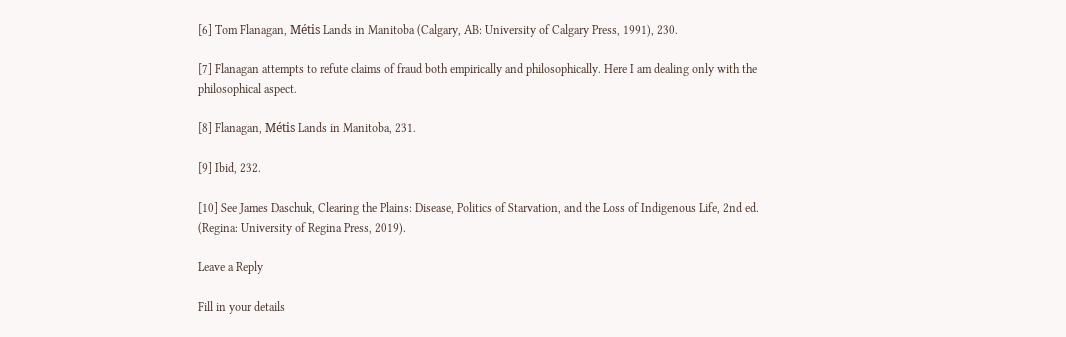[6] Tom Flanagan, Métis Lands in Manitoba (Calgary, AB: University of Calgary Press, 1991), 230.

[7] Flanagan attempts to refute claims of fraud both empirically and philosophically. Here I am dealing only with the philosophical aspect.

[8] Flanagan, Métis Lands in Manitoba, 231.

[9] Ibid, 232.

[10] See James Daschuk, Clearing the Plains: Disease, Politics of Starvation, and the Loss of Indigenous Life, 2nd ed. (Regina: University of Regina Press, 2019).

Leave a Reply

Fill in your details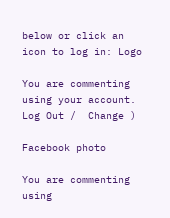below or click an icon to log in: Logo

You are commenting using your account. Log Out /  Change )

Facebook photo

You are commenting using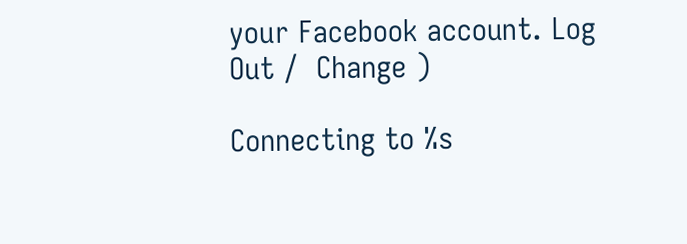your Facebook account. Log Out /  Change )

Connecting to %s